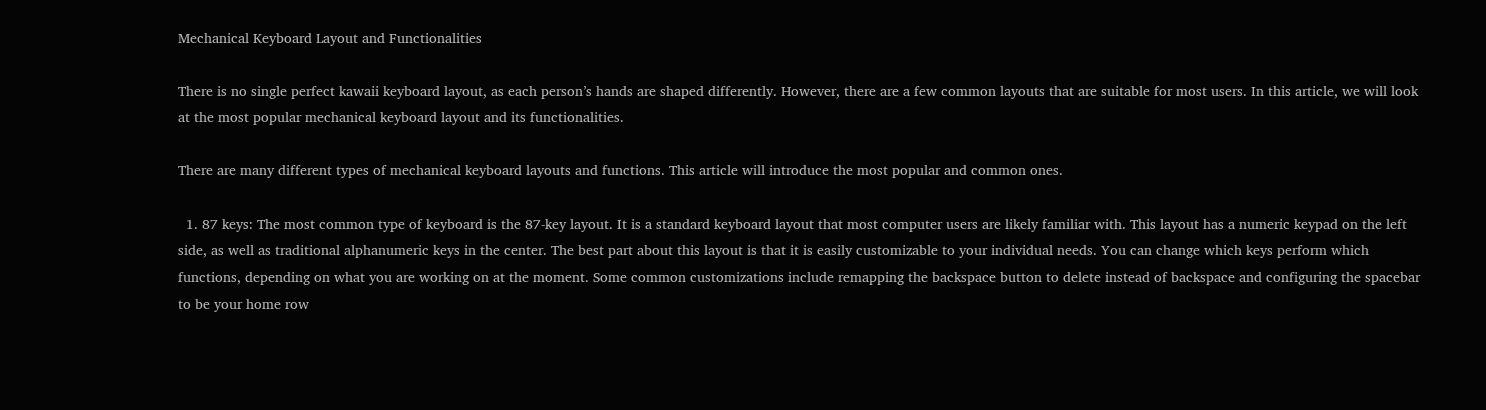Mechanical Keyboard Layout and Functionalities

There is no single perfect kawaii keyboard layout, as each person’s hands are shaped differently. However, there are a few common layouts that are suitable for most users. In this article, we will look at the most popular mechanical keyboard layout and its functionalities.

There are many different types of mechanical keyboard layouts and functions. This article will introduce the most popular and common ones.

  1. 87 keys: The most common type of keyboard is the 87-key layout. It is a standard keyboard layout that most computer users are likely familiar with. This layout has a numeric keypad on the left side, as well as traditional alphanumeric keys in the center. The best part about this layout is that it is easily customizable to your individual needs. You can change which keys perform which functions, depending on what you are working on at the moment. Some common customizations include remapping the backspace button to delete instead of backspace and configuring the spacebar to be your home row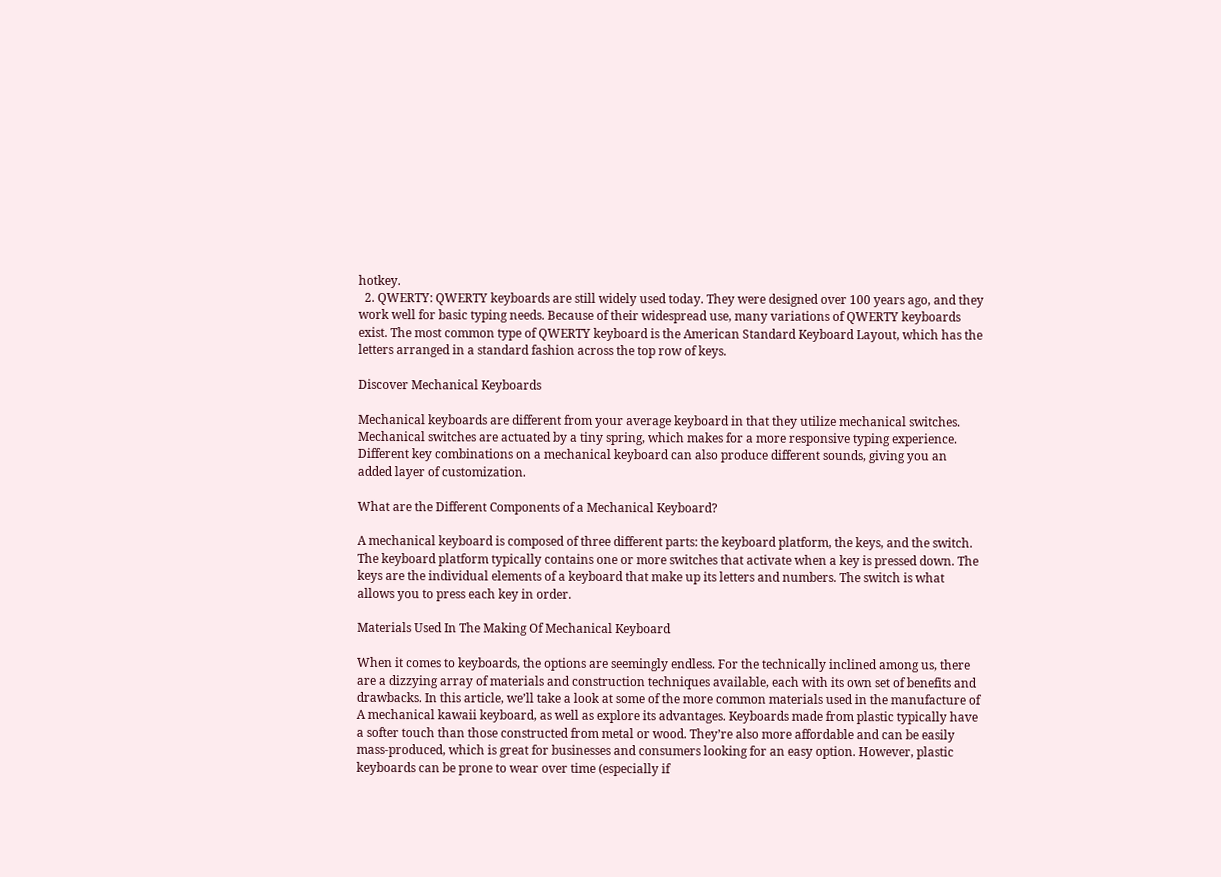hotkey.
  2. QWERTY: QWERTY keyboards are still widely used today. They were designed over 100 years ago, and they work well for basic typing needs. Because of their widespread use, many variations of QWERTY keyboards exist. The most common type of QWERTY keyboard is the American Standard Keyboard Layout, which has the letters arranged in a standard fashion across the top row of keys.

Discover Mechanical Keyboards

Mechanical keyboards are different from your average keyboard in that they utilize mechanical switches. Mechanical switches are actuated by a tiny spring, which makes for a more responsive typing experience. Different key combinations on a mechanical keyboard can also produce different sounds, giving you an added layer of customization.

What are the Different Components of a Mechanical Keyboard?

A mechanical keyboard is composed of three different parts: the keyboard platform, the keys, and the switch. The keyboard platform typically contains one or more switches that activate when a key is pressed down. The keys are the individual elements of a keyboard that make up its letters and numbers. The switch is what allows you to press each key in order.

Materials Used In The Making Of Mechanical Keyboard

When it comes to keyboards, the options are seemingly endless. For the technically inclined among us, there are a dizzying array of materials and construction techniques available, each with its own set of benefits and drawbacks. In this article, we’ll take a look at some of the more common materials used in the manufacture of A mechanical kawaii keyboard, as well as explore its advantages. Keyboards made from plastic typically have a softer touch than those constructed from metal or wood. They’re also more affordable and can be easily mass-produced, which is great for businesses and consumers looking for an easy option. However, plastic keyboards can be prone to wear over time (especially if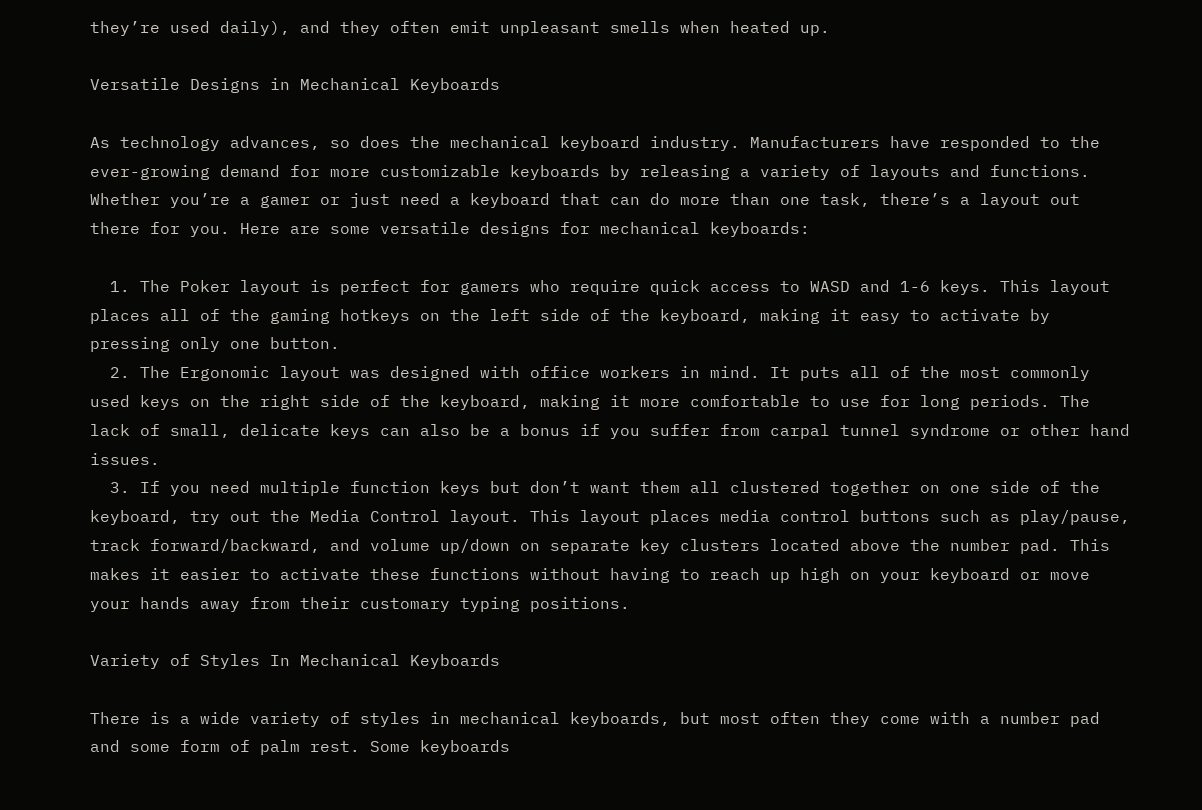they’re used daily), and they often emit unpleasant smells when heated up.

Versatile Designs in Mechanical Keyboards

As technology advances, so does the mechanical keyboard industry. Manufacturers have responded to the ever-growing demand for more customizable keyboards by releasing a variety of layouts and functions. Whether you’re a gamer or just need a keyboard that can do more than one task, there’s a layout out there for you. Here are some versatile designs for mechanical keyboards:

  1. The Poker layout is perfect for gamers who require quick access to WASD and 1-6 keys. This layout places all of the gaming hotkeys on the left side of the keyboard, making it easy to activate by pressing only one button.
  2. The Ergonomic layout was designed with office workers in mind. It puts all of the most commonly used keys on the right side of the keyboard, making it more comfortable to use for long periods. The lack of small, delicate keys can also be a bonus if you suffer from carpal tunnel syndrome or other hand issues.
  3. If you need multiple function keys but don’t want them all clustered together on one side of the keyboard, try out the Media Control layout. This layout places media control buttons such as play/pause, track forward/backward, and volume up/down on separate key clusters located above the number pad. This makes it easier to activate these functions without having to reach up high on your keyboard or move your hands away from their customary typing positions.

Variety of Styles In Mechanical Keyboards

There is a wide variety of styles in mechanical keyboards, but most often they come with a number pad and some form of palm rest. Some keyboards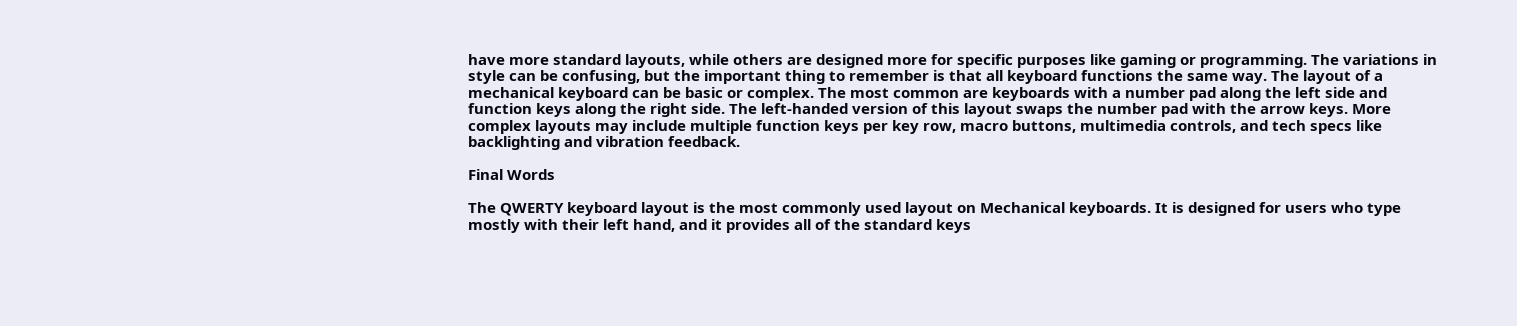have more standard layouts, while others are designed more for specific purposes like gaming or programming. The variations in style can be confusing, but the important thing to remember is that all keyboard functions the same way. The layout of a mechanical keyboard can be basic or complex. The most common are keyboards with a number pad along the left side and function keys along the right side. The left-handed version of this layout swaps the number pad with the arrow keys. More complex layouts may include multiple function keys per key row, macro buttons, multimedia controls, and tech specs like backlighting and vibration feedback.

Final Words

The QWERTY keyboard layout is the most commonly used layout on Mechanical keyboards. It is designed for users who type mostly with their left hand, and it provides all of the standard keys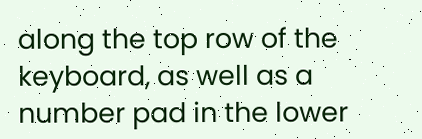along the top row of the keyboard, as well as a number pad in the lower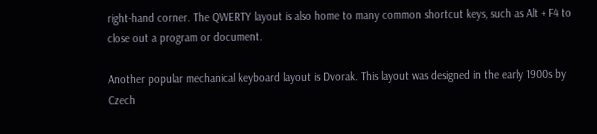right-hand corner. The QWERTY layout is also home to many common shortcut keys, such as Alt + F4 to close out a program or document.

Another popular mechanical keyboard layout is Dvorak. This layout was designed in the early 1900s by Czech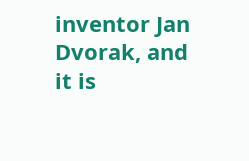inventor Jan Dvorak, and it is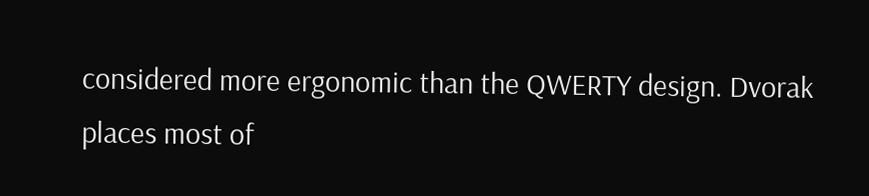considered more ergonomic than the QWERTY design. Dvorak places most of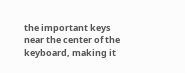the important keys near the center of the keyboard, making it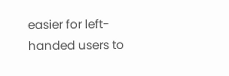easier for left-handed users to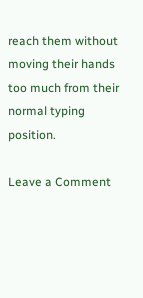reach them without moving their hands too much from their normal typing position.

Leave a Comment